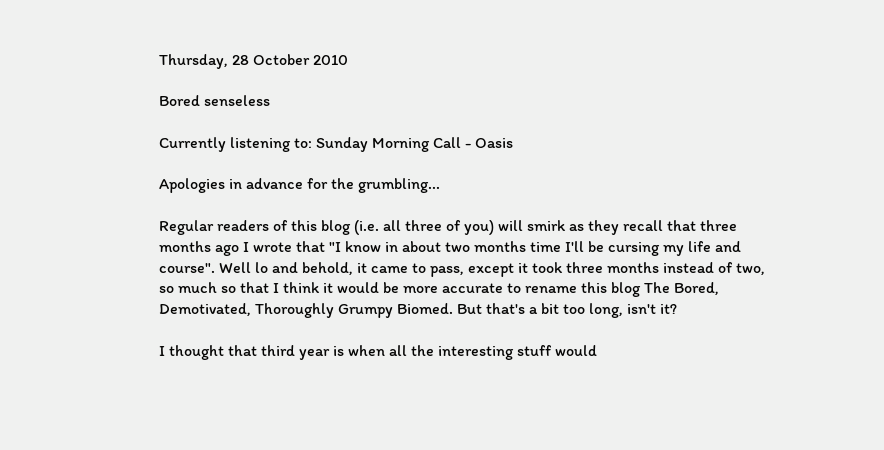Thursday, 28 October 2010

Bored senseless

Currently listening to: Sunday Morning Call - Oasis

Apologies in advance for the grumbling...

Regular readers of this blog (i.e. all three of you) will smirk as they recall that three months ago I wrote that "I know in about two months time I'll be cursing my life and course". Well lo and behold, it came to pass, except it took three months instead of two, so much so that I think it would be more accurate to rename this blog The Bored, Demotivated, Thoroughly Grumpy Biomed. But that's a bit too long, isn't it?

I thought that third year is when all the interesting stuff would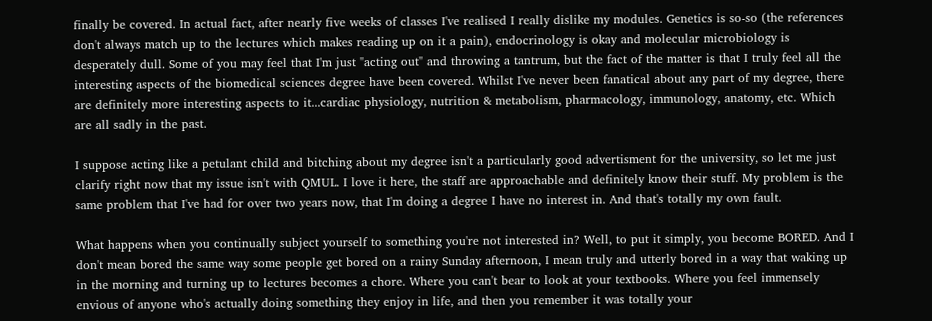finally be covered. In actual fact, after nearly five weeks of classes I've realised I really dislike my modules. Genetics is so-so (the references don't always match up to the lectures which makes reading up on it a pain), endocrinology is okay and molecular microbiology is desperately dull. Some of you may feel that I'm just "acting out" and throwing a tantrum, but the fact of the matter is that I truly feel all the interesting aspects of the biomedical sciences degree have been covered. Whilst I've never been fanatical about any part of my degree, there are definitely more interesting aspects to it...cardiac physiology, nutrition & metabolism, pharmacology, immunology, anatomy, etc. Which are all sadly in the past.

I suppose acting like a petulant child and bitching about my degree isn't a particularly good advertisment for the university, so let me just clarify right now that my issue isn't with QMUL. I love it here, the staff are approachable and definitely know their stuff. My problem is the same problem that I've had for over two years now, that I'm doing a degree I have no interest in. And that's totally my own fault.

What happens when you continually subject yourself to something you're not interested in? Well, to put it simply, you become BORED. And I don't mean bored the same way some people get bored on a rainy Sunday afternoon, I mean truly and utterly bored in a way that waking up in the morning and turning up to lectures becomes a chore. Where you can't bear to look at your textbooks. Where you feel immensely envious of anyone who's actually doing something they enjoy in life, and then you remember it was totally your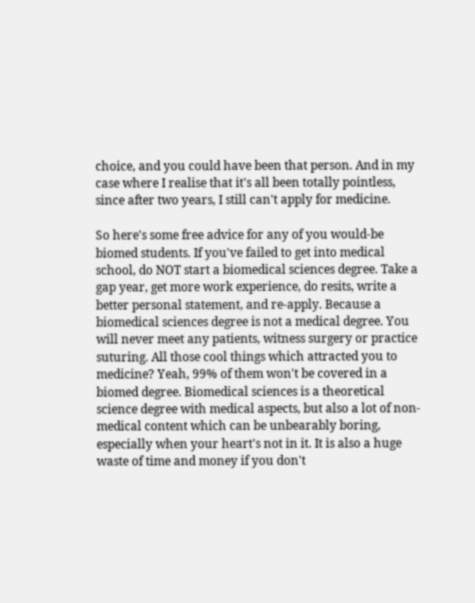choice, and you could have been that person. And in my case where I realise that it's all been totally pointless, since after two years, I still can't apply for medicine.

So here's some free advice for any of you would-be biomed students. If you've failed to get into medical school, do NOT start a biomedical sciences degree. Take a gap year, get more work experience, do resits, write a better personal statement, and re-apply. Because a biomedical sciences degree is not a medical degree. You will never meet any patients, witness surgery or practice suturing. All those cool things which attracted you to medicine? Yeah, 99% of them won't be covered in a biomed degree. Biomedical sciences is a theoretical science degree with medical aspects, but also a lot of non-medical content which can be unbearably boring, especially when your heart's not in it. It is also a huge waste of time and money if you don't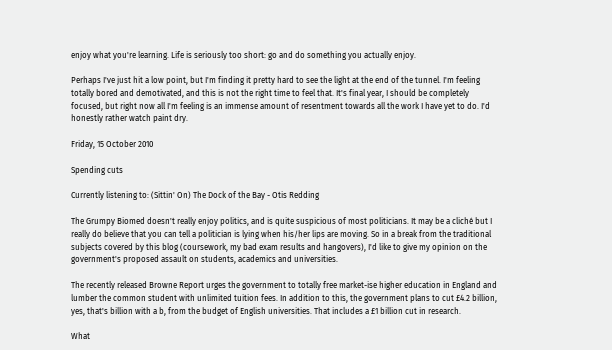enjoy what you're learning. Life is seriously too short: go and do something you actually enjoy.

Perhaps I've just hit a low point, but I'm finding it pretty hard to see the light at the end of the tunnel. I'm feeling totally bored and demotivated, and this is not the right time to feel that. It's final year, I should be completely focused, but right now all I'm feeling is an immense amount of resentment towards all the work I have yet to do. I'd honestly rather watch paint dry.

Friday, 15 October 2010

Spending cuts

Currently listening to: (Sittin' On) The Dock of the Bay - Otis Redding

The Grumpy Biomed doesn't really enjoy politics, and is quite suspicious of most politicians. It may be a cliché but I really do believe that you can tell a politician is lying when his/her lips are moving. So in a break from the traditional subjects covered by this blog (coursework, my bad exam results and hangovers), I'd like to give my opinion on the government's proposed assault on students, academics and universities.

The recently released Browne Report urges the government to totally free market-ise higher education in England and lumber the common student with unlimited tuition fees. In addition to this, the government plans to cut £4.2 billion, yes, that's billion with a b, from the budget of English universities. That includes a £1 billion cut in research.

What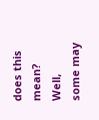does this mean? Well, some may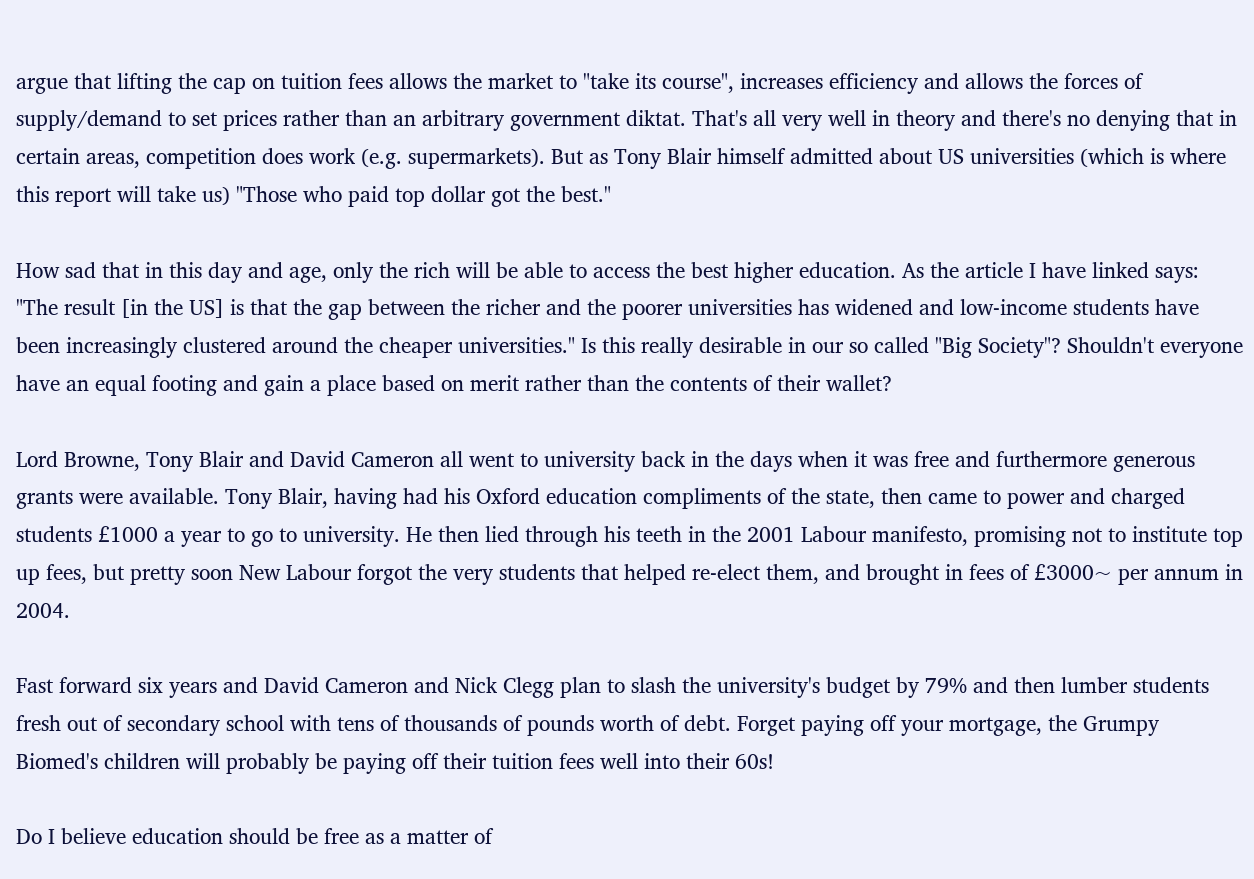argue that lifting the cap on tuition fees allows the market to "take its course", increases efficiency and allows the forces of supply/demand to set prices rather than an arbitrary government diktat. That's all very well in theory and there's no denying that in certain areas, competition does work (e.g. supermarkets). But as Tony Blair himself admitted about US universities (which is where this report will take us) "Those who paid top dollar got the best."

How sad that in this day and age, only the rich will be able to access the best higher education. As the article I have linked says: "The result [in the US] is that the gap between the richer and the poorer universities has widened and low-income students have been increasingly clustered around the cheaper universities." Is this really desirable in our so called "Big Society"? Shouldn't everyone have an equal footing and gain a place based on merit rather than the contents of their wallet?

Lord Browne, Tony Blair and David Cameron all went to university back in the days when it was free and furthermore generous grants were available. Tony Blair, having had his Oxford education compliments of the state, then came to power and charged students £1000 a year to go to university. He then lied through his teeth in the 2001 Labour manifesto, promising not to institute top up fees, but pretty soon New Labour forgot the very students that helped re-elect them, and brought in fees of £3000~ per annum in 2004.

Fast forward six years and David Cameron and Nick Clegg plan to slash the university's budget by 79% and then lumber students fresh out of secondary school with tens of thousands of pounds worth of debt. Forget paying off your mortgage, the Grumpy Biomed's children will probably be paying off their tuition fees well into their 60s!

Do I believe education should be free as a matter of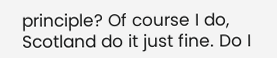principle? Of course I do, Scotland do it just fine. Do I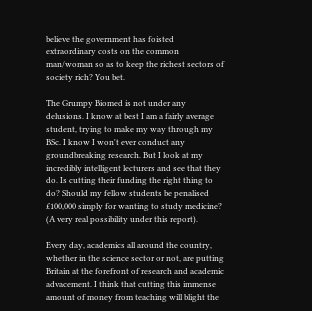believe the government has foisted extraordinary costs on the common man/woman so as to keep the richest sectors of society rich? You bet.

The Grumpy Biomed is not under any delusions. I know at best I am a fairly average student, trying to make my way through my BSc. I know I won't ever conduct any groundbreaking research. But I look at my incredibly intelligent lecturers and see that they do. Is cutting their funding the right thing to do? Should my fellow students be penalised £100,000 simply for wanting to study medicine? (A very real possibility under this report).

Every day, academics all around the country, whether in the science sector or not, are putting Britain at the forefront of research and academic advacement. I think that cutting this immense amount of money from teaching will blight the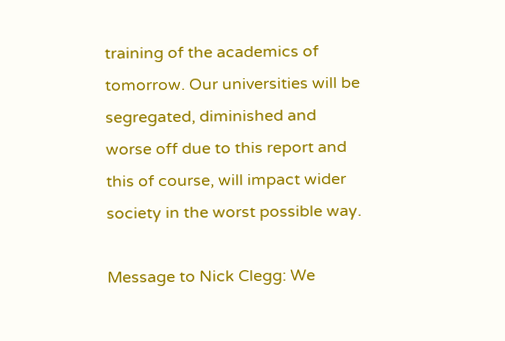training of the academics of tomorrow. Our universities will be segregated, diminished and worse off due to this report and this of course, will impact wider society in the worst possible way.

Message to Nick Clegg: We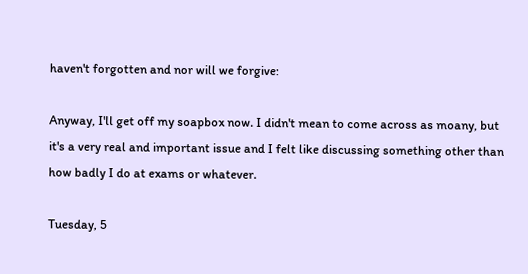haven't forgotten and nor will we forgive:

Anyway, I'll get off my soapbox now. I didn't mean to come across as moany, but it's a very real and important issue and I felt like discussing something other than how badly I do at exams or whatever.

Tuesday, 5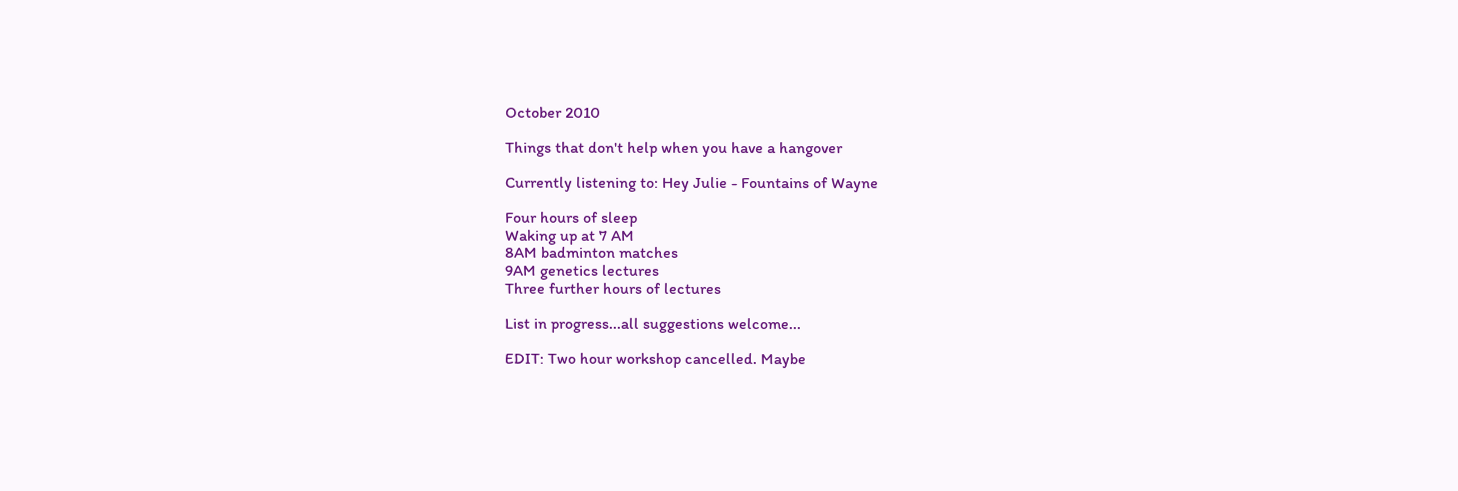October 2010

Things that don't help when you have a hangover

Currently listening to: Hey Julie - Fountains of Wayne

Four hours of sleep
Waking up at 7 AM
8AM badminton matches
9AM genetics lectures
Three further hours of lectures

List in progress...all suggestions welcome...

EDIT: Two hour workshop cancelled. Maybe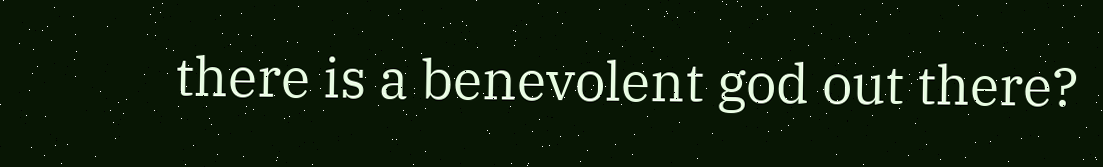there is a benevolent god out there?